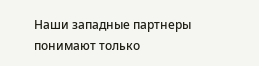Наши западные партнеры понимают только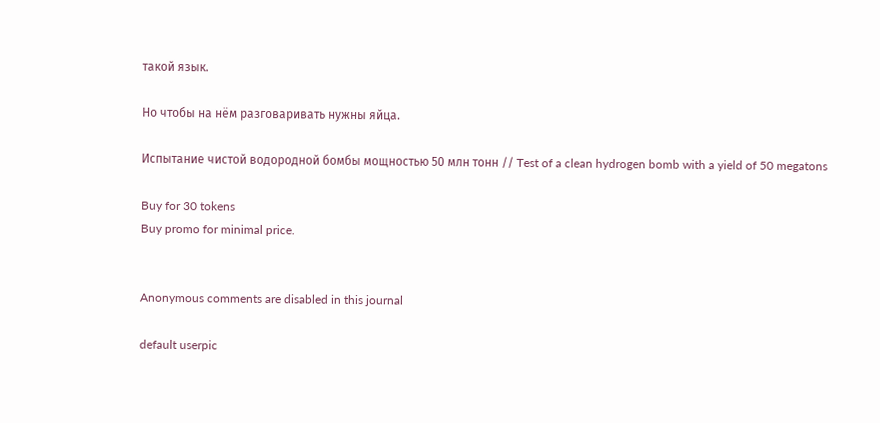такой язык.

Но чтобы на нём разговаривать нужны яйца.

Испытание чистой водородной бомбы мощностью 50 млн тонн // Test of a clean hydrogen bomb with a yield of 50 megatons

Buy for 30 tokens
Buy promo for minimal price.


Anonymous comments are disabled in this journal

default userpic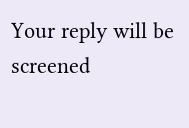Your reply will be screened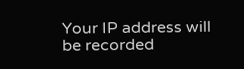Your IP address will be recorded